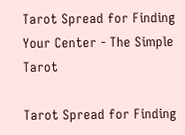Tarot Spread for Finding Your Center - The Simple Tarot

Tarot Spread for Finding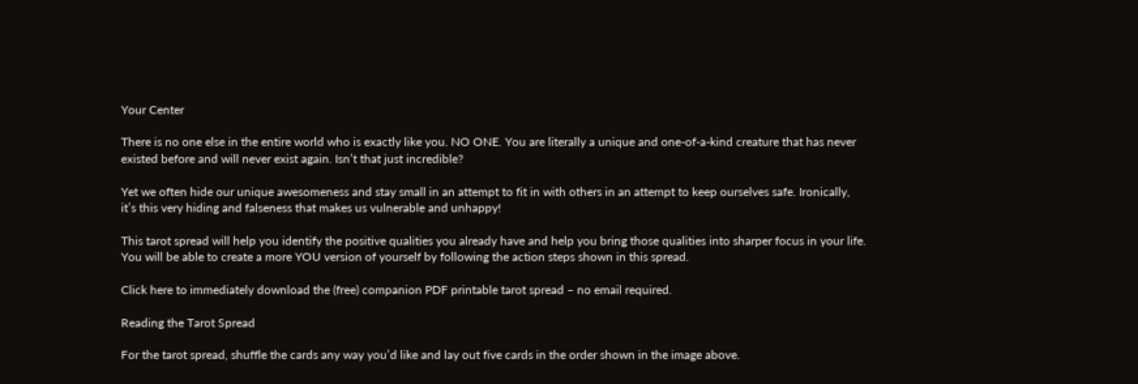Your Center

There is no one else in the entire world who is exactly like you. NO ONE. You are literally a unique and one-of-a-kind creature that has never existed before and will never exist again. Isn’t that just incredible?

Yet we often hide our unique awesomeness and stay small in an attempt to fit in with others in an attempt to keep ourselves safe. Ironically, it’s this very hiding and falseness that makes us vulnerable and unhappy!

This tarot spread will help you identify the positive qualities you already have and help you bring those qualities into sharper focus in your life. You will be able to create a more YOU version of yourself by following the action steps shown in this spread.

Click here to immediately download the (free) companion PDF printable tarot spread – no email required.

Reading the Tarot Spread

For the tarot spread, shuffle the cards any way you’d like and lay out five cards in the order shown in the image above.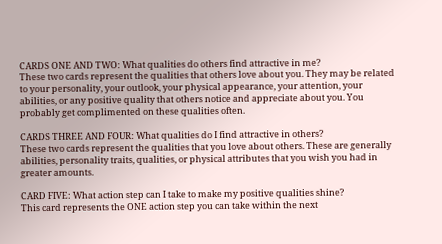CARDS ONE AND TWO: What qualities do others find attractive in me?
These two cards represent the qualities that others love about you. They may be related to your personality, your outlook, your physical appearance, your attention, your abilities, or any positive quality that others notice and appreciate about you. You probably get complimented on these qualities often.

CARDS THREE AND FOUR: What qualities do I find attractive in others?
These two cards represent the qualities that you love about others. These are generally abilities, personality traits, qualities, or physical attributes that you wish you had in greater amounts.

CARD FIVE: What action step can I take to make my positive qualities shine?
This card represents the ONE action step you can take within the next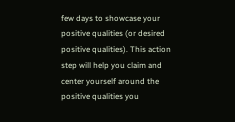few days to showcase your positive qualities (or desired positive qualities). This action step will help you claim and center yourself around the positive qualities you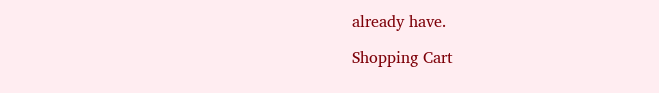already have.

Shopping Cart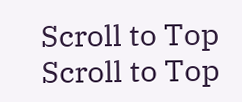Scroll to Top
Scroll to Top